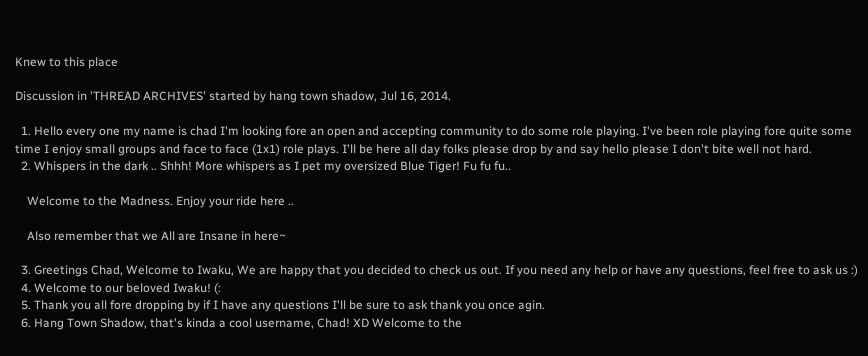Knew to this place

Discussion in 'THREAD ARCHIVES' started by hang town shadow, Jul 16, 2014.

  1. Hello every one my name is chad I'm looking fore an open and accepting community to do some role playing. I've been role playing fore quite some time I enjoy small groups and face to face (1x1) role plays. I'll be here all day folks please drop by and say hello please I don't bite well not hard.
  2. Whispers in the dark .. Shhh! More whispers as I pet my oversized Blue Tiger! Fu fu fu..

    Welcome to the Madness. Enjoy your ride here ..

    Also remember that we All are Insane in here~

  3. Greetings Chad, Welcome to Iwaku, We are happy that you decided to check us out. If you need any help or have any questions, feel free to ask us :)
  4. Welcome to our beloved Iwaku! (:
  5. Thank you all fore dropping by if I have any questions I'll be sure to ask thank you once agin.
  6. Hang Town Shadow, that's kinda a cool username, Chad! XD Welcome to the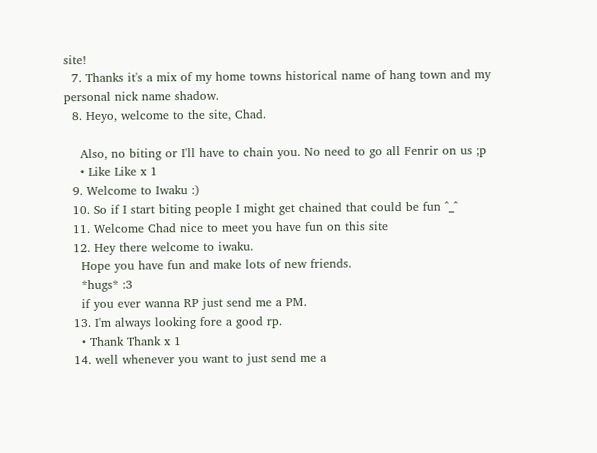site!
  7. Thanks it's a mix of my home towns historical name of hang town and my personal nick name shadow.
  8. Heyo, welcome to the site, Chad.

    Also, no biting or I'll have to chain you. No need to go all Fenrir on us ;p
    • Like Like x 1
  9. Welcome to Iwaku :)
  10. So if I start biting people I might get chained that could be fun ^_^
  11. Welcome Chad nice to meet you have fun on this site
  12. Hey there welcome to iwaku.
    Hope you have fun and make lots of new friends.
    *hugs* :3
    if you ever wanna RP just send me a PM.
  13. I'm always looking fore a good rp.
    • Thank Thank x 1
  14. well whenever you want to just send me a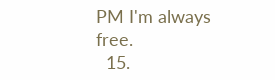PM I'm always free.
  15.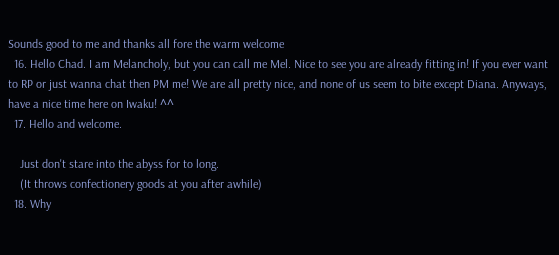Sounds good to me and thanks all fore the warm welcome
  16. Hello Chad. I am Melancholy, but you can call me Mel. Nice to see you are already fitting in! If you ever want to RP or just wanna chat then PM me! We are all pretty nice, and none of us seem to bite except Diana. Anyways, have a nice time here on Iwaku! ^^
  17. Hello and welcome.

    Just don't stare into the abyss for to long.
    (It throws confectionery goods at you after awhile)
  18. Why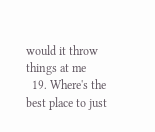would it throw things at me
  19. Where's the best place to just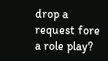drop a request fore a role play?